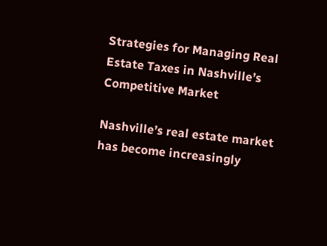Strategies for Managing Real Estate Taxes in Nashville’s Competitive Market

Nashville’s real estate market has become increasingly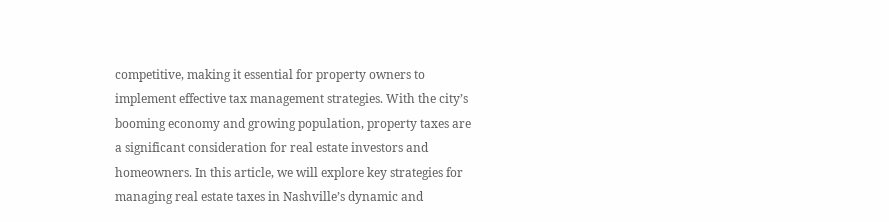competitive, making it essential for property owners to implement effective tax management strategies. With the city’s booming economy and growing population, property taxes are a significant consideration for real estate investors and homeowners. In this article, we will explore key strategies for managing real estate taxes in Nashville’s dynamic and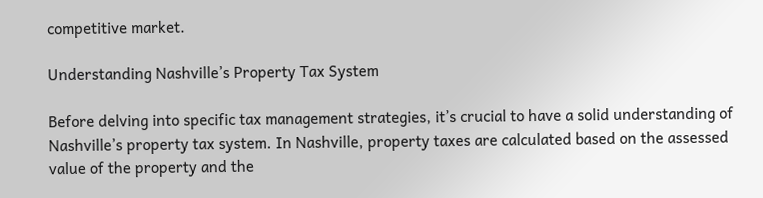competitive market.

Understanding Nashville’s Property Tax System

Before delving into specific tax management strategies, it’s crucial to have a solid understanding of Nashville’s property tax system. In Nashville, property taxes are calculated based on the assessed value of the property and the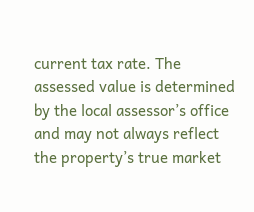current tax rate. The assessed value is determined by the local assessor’s office and may not always reflect the property’s true market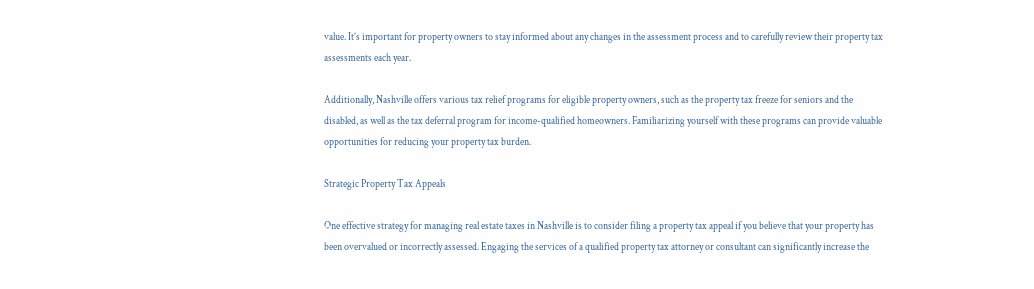value. It’s important for property owners to stay informed about any changes in the assessment process and to carefully review their property tax assessments each year.

Additionally, Nashville offers various tax relief programs for eligible property owners, such as the property tax freeze for seniors and the disabled, as well as the tax deferral program for income-qualified homeowners. Familiarizing yourself with these programs can provide valuable opportunities for reducing your property tax burden.

Strategic Property Tax Appeals

One effective strategy for managing real estate taxes in Nashville is to consider filing a property tax appeal if you believe that your property has been overvalued or incorrectly assessed. Engaging the services of a qualified property tax attorney or consultant can significantly increase the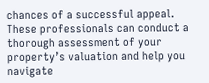chances of a successful appeal. These professionals can conduct a thorough assessment of your property’s valuation and help you navigate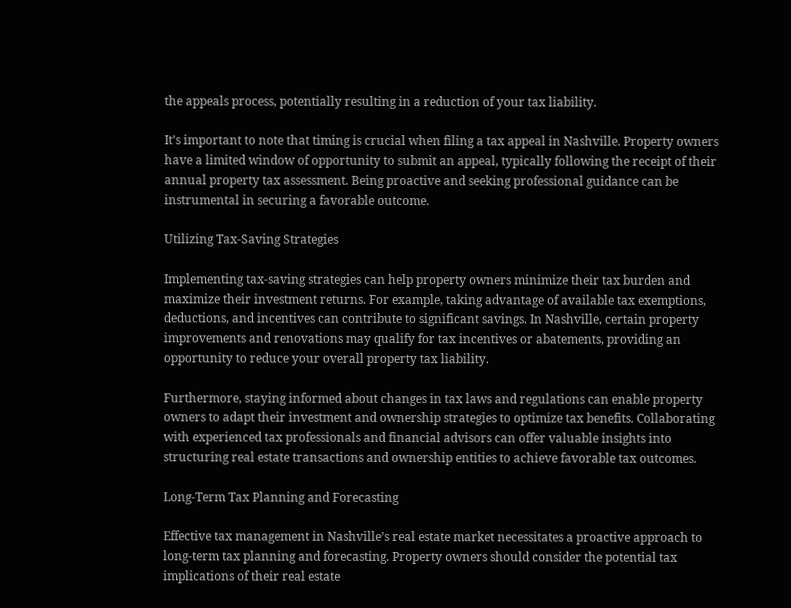the appeals process, potentially resulting in a reduction of your tax liability.

It’s important to note that timing is crucial when filing a tax appeal in Nashville. Property owners have a limited window of opportunity to submit an appeal, typically following the receipt of their annual property tax assessment. Being proactive and seeking professional guidance can be instrumental in securing a favorable outcome.

Utilizing Tax-Saving Strategies

Implementing tax-saving strategies can help property owners minimize their tax burden and maximize their investment returns. For example, taking advantage of available tax exemptions, deductions, and incentives can contribute to significant savings. In Nashville, certain property improvements and renovations may qualify for tax incentives or abatements, providing an opportunity to reduce your overall property tax liability.

Furthermore, staying informed about changes in tax laws and regulations can enable property owners to adapt their investment and ownership strategies to optimize tax benefits. Collaborating with experienced tax professionals and financial advisors can offer valuable insights into structuring real estate transactions and ownership entities to achieve favorable tax outcomes.

Long-Term Tax Planning and Forecasting

Effective tax management in Nashville’s real estate market necessitates a proactive approach to long-term tax planning and forecasting. Property owners should consider the potential tax implications of their real estate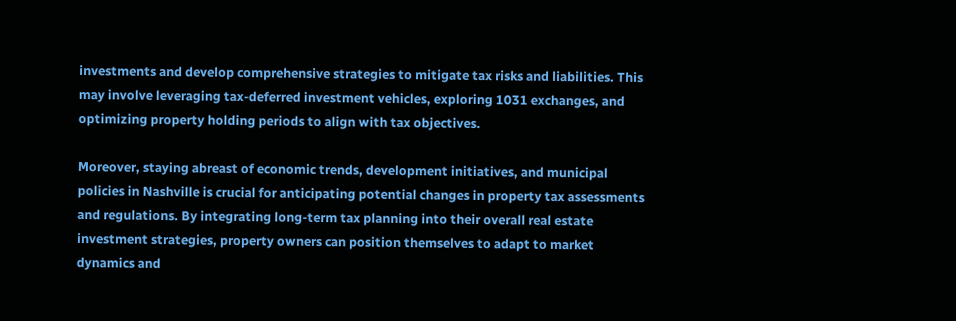investments and develop comprehensive strategies to mitigate tax risks and liabilities. This may involve leveraging tax-deferred investment vehicles, exploring 1031 exchanges, and optimizing property holding periods to align with tax objectives.

Moreover, staying abreast of economic trends, development initiatives, and municipal policies in Nashville is crucial for anticipating potential changes in property tax assessments and regulations. By integrating long-term tax planning into their overall real estate investment strategies, property owners can position themselves to adapt to market dynamics and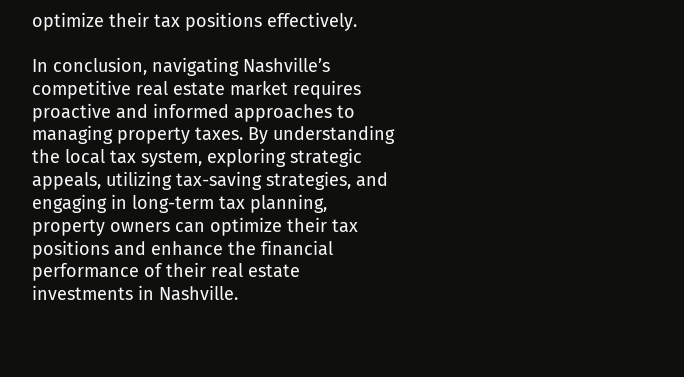optimize their tax positions effectively.

In conclusion, navigating Nashville’s competitive real estate market requires proactive and informed approaches to managing property taxes. By understanding the local tax system, exploring strategic appeals, utilizing tax-saving strategies, and engaging in long-term tax planning, property owners can optimize their tax positions and enhance the financial performance of their real estate investments in Nashville.